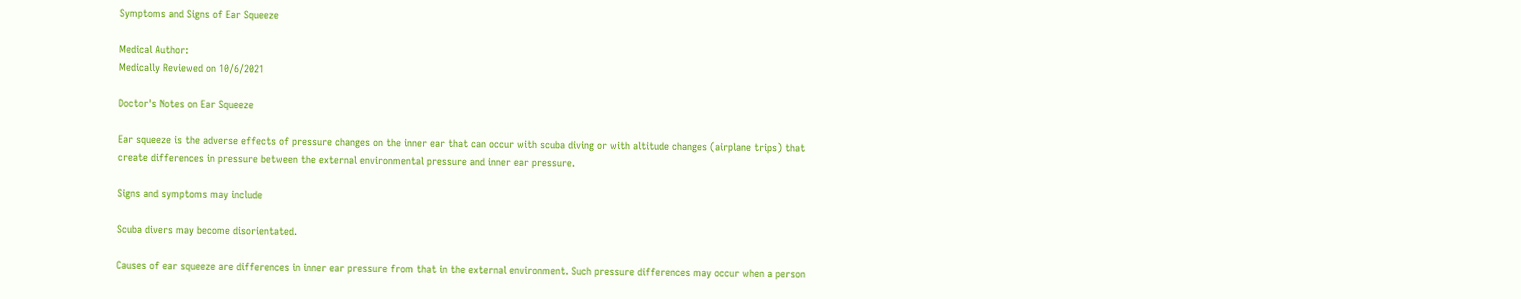Symptoms and Signs of Ear Squeeze

Medical Author:
Medically Reviewed on 10/6/2021

Doctor's Notes on Ear Squeeze

Ear squeeze is the adverse effects of pressure changes on the inner ear that can occur with scuba diving or with altitude changes (airplane trips) that create differences in pressure between the external environmental pressure and inner ear pressure.

Signs and symptoms may include

Scuba divers may become disorientated.

Causes of ear squeeze are differences in inner ear pressure from that in the external environment. Such pressure differences may occur when a person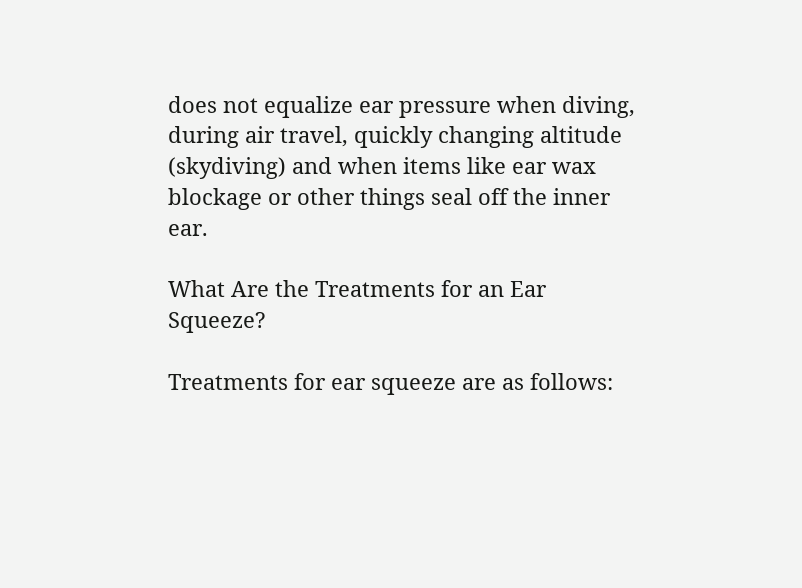does not equalize ear pressure when diving, during air travel, quickly changing altitude (skydiving) and when items like ear wax blockage or other things seal off the inner ear.

What Are the Treatments for an Ear Squeeze?

Treatments for ear squeeze are as follows: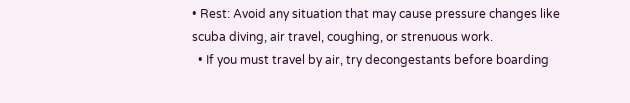• Rest: Avoid any situation that may cause pressure changes like scuba diving, air travel, coughing, or strenuous work.
  • If you must travel by air, try decongestants before boarding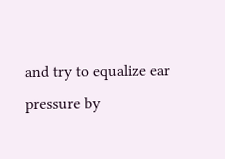and try to equalize ear pressure by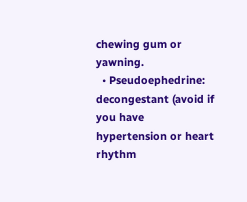chewing gum or yawning.
  • Pseudoephedrine: decongestant (avoid if you have hypertension or heart rhythm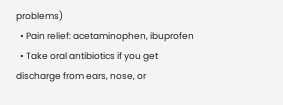problems)
  • Pain relief: acetaminophen, ibuprofen
  • Take oral antibiotics if you get discharge from ears, nose, or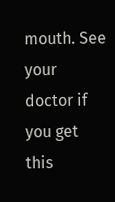mouth. See your doctor if you get this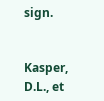sign.


Kasper, D.L., et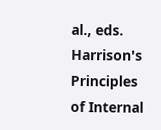al., eds. Harrison's Principles of Internal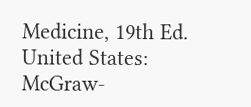Medicine, 19th Ed. United States: McGraw-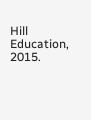Hill Education, 2015.